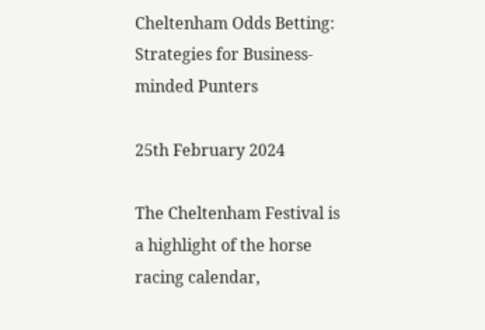Cheltenham Odds Betting: Strategies for Business-minded Punters

25th February 2024

The Cheltenham Festival is a highlight of the horse racing calendar,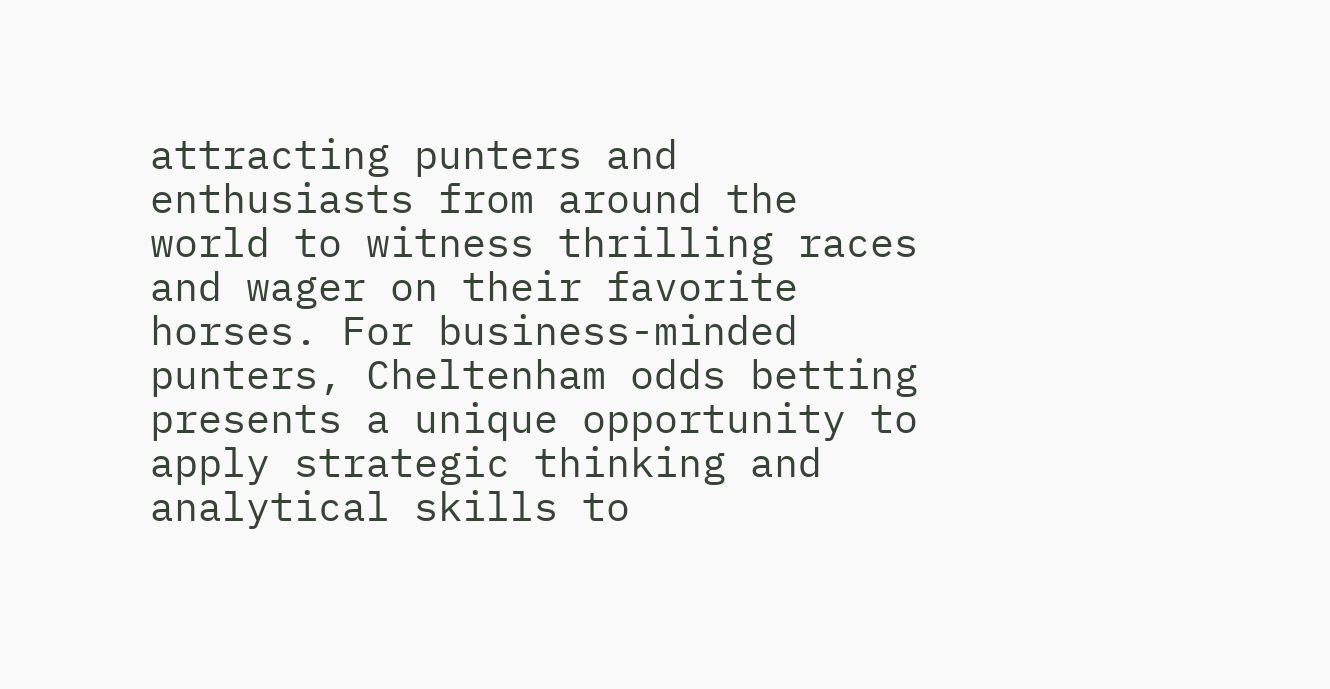attracting punters and enthusiasts from around the world to witness thrilling races and wager on their favorite horses. For business-minded punters, Cheltenham odds betting presents a unique opportunity to apply strategic thinking and analytical skills to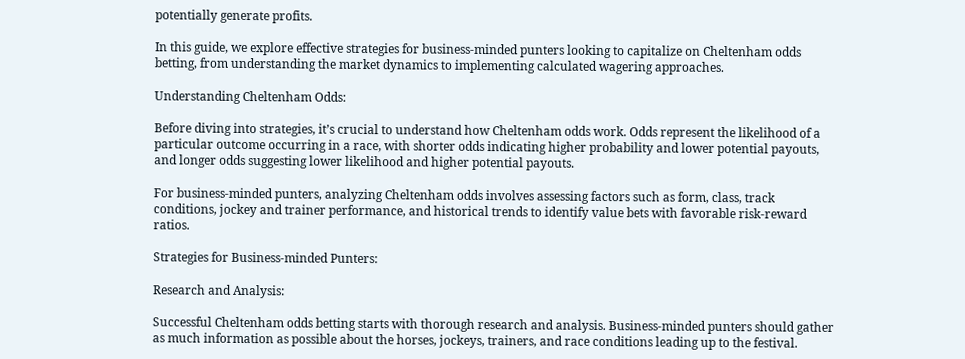potentially generate profits.

In this guide, we explore effective strategies for business-minded punters looking to capitalize on Cheltenham odds betting, from understanding the market dynamics to implementing calculated wagering approaches.

Understanding Cheltenham Odds:

Before diving into strategies, it’s crucial to understand how Cheltenham odds work. Odds represent the likelihood of a particular outcome occurring in a race, with shorter odds indicating higher probability and lower potential payouts, and longer odds suggesting lower likelihood and higher potential payouts.

For business-minded punters, analyzing Cheltenham odds involves assessing factors such as form, class, track conditions, jockey and trainer performance, and historical trends to identify value bets with favorable risk-reward ratios.

Strategies for Business-minded Punters:

Research and Analysis:

Successful Cheltenham odds betting starts with thorough research and analysis. Business-minded punters should gather as much information as possible about the horses, jockeys, trainers, and race conditions leading up to the festival.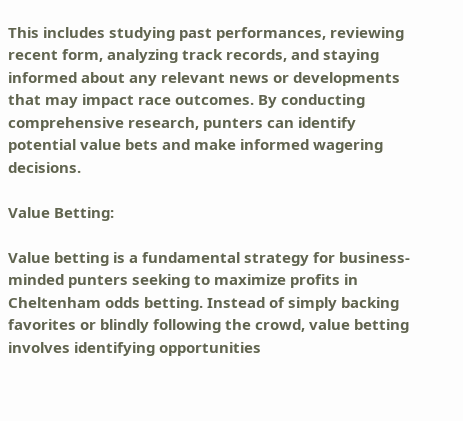This includes studying past performances, reviewing recent form, analyzing track records, and staying informed about any relevant news or developments that may impact race outcomes. By conducting comprehensive research, punters can identify potential value bets and make informed wagering decisions.

Value Betting:

Value betting is a fundamental strategy for business-minded punters seeking to maximize profits in Cheltenham odds betting. Instead of simply backing favorites or blindly following the crowd, value betting involves identifying opportunities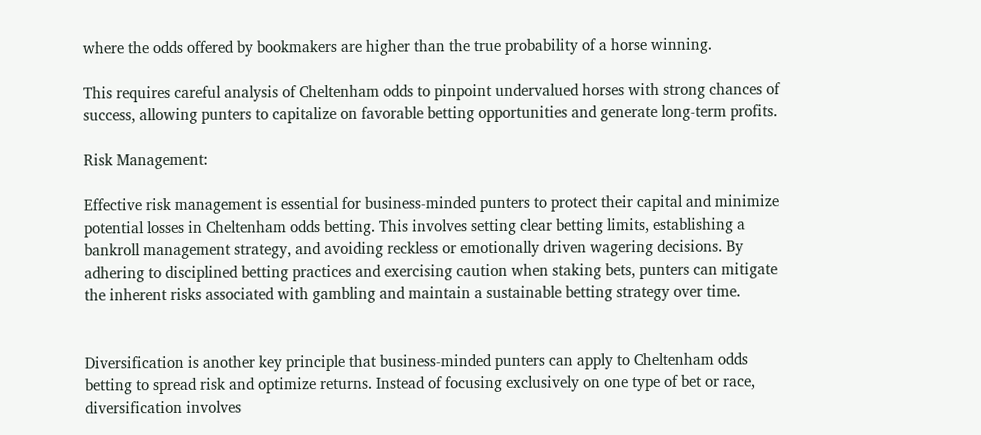where the odds offered by bookmakers are higher than the true probability of a horse winning.

This requires careful analysis of Cheltenham odds to pinpoint undervalued horses with strong chances of success, allowing punters to capitalize on favorable betting opportunities and generate long-term profits.

Risk Management:

Effective risk management is essential for business-minded punters to protect their capital and minimize potential losses in Cheltenham odds betting. This involves setting clear betting limits, establishing a bankroll management strategy, and avoiding reckless or emotionally driven wagering decisions. By adhering to disciplined betting practices and exercising caution when staking bets, punters can mitigate the inherent risks associated with gambling and maintain a sustainable betting strategy over time.


Diversification is another key principle that business-minded punters can apply to Cheltenham odds betting to spread risk and optimize returns. Instead of focusing exclusively on one type of bet or race, diversification involves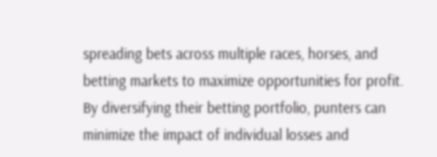spreading bets across multiple races, horses, and betting markets to maximize opportunities for profit. By diversifying their betting portfolio, punters can minimize the impact of individual losses and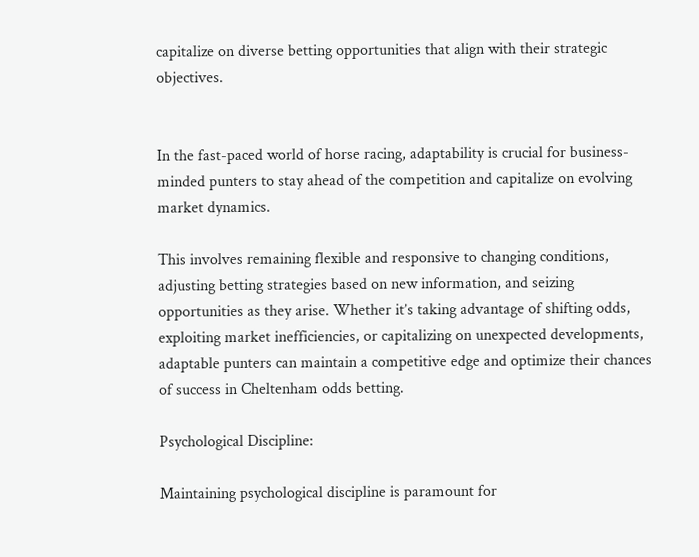capitalize on diverse betting opportunities that align with their strategic objectives.


In the fast-paced world of horse racing, adaptability is crucial for business-minded punters to stay ahead of the competition and capitalize on evolving market dynamics.

This involves remaining flexible and responsive to changing conditions, adjusting betting strategies based on new information, and seizing opportunities as they arise. Whether it’s taking advantage of shifting odds, exploiting market inefficiencies, or capitalizing on unexpected developments, adaptable punters can maintain a competitive edge and optimize their chances of success in Cheltenham odds betting.

Psychological Discipline:

Maintaining psychological discipline is paramount for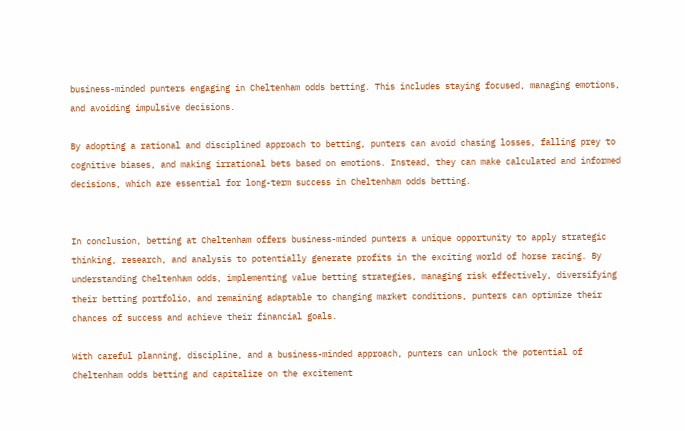business-minded punters engaging in Cheltenham odds betting. This includes staying focused, managing emotions, and avoiding impulsive decisions.

By adopting a rational and disciplined approach to betting, punters can avoid chasing losses, falling prey to cognitive biases, and making irrational bets based on emotions. Instead, they can make calculated and informed decisions, which are essential for long-term success in Cheltenham odds betting.


In conclusion, betting at Cheltenham offers business-minded punters a unique opportunity to apply strategic thinking, research, and analysis to potentially generate profits in the exciting world of horse racing. By understanding Cheltenham odds, implementing value betting strategies, managing risk effectively, diversifying their betting portfolio, and remaining adaptable to changing market conditions, punters can optimize their chances of success and achieve their financial goals.

With careful planning, discipline, and a business-minded approach, punters can unlock the potential of Cheltenham odds betting and capitalize on the excitement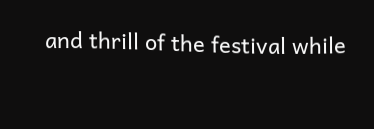and thrill of the festival while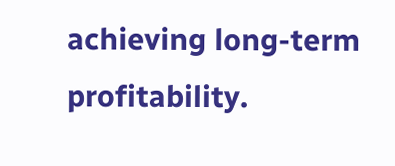achieving long-term profitability.